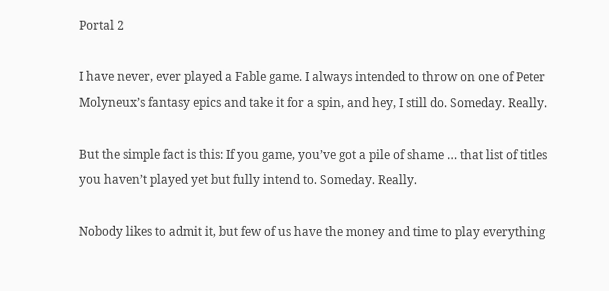Portal 2

I have never, ever played a Fable game. I always intended to throw on one of Peter Molyneux’s fantasy epics and take it for a spin, and hey, I still do. Someday. Really.

But the simple fact is this: If you game, you’ve got a pile of shame … that list of titles you haven’t played yet but fully intend to. Someday. Really.

Nobody likes to admit it, but few of us have the money and time to play everything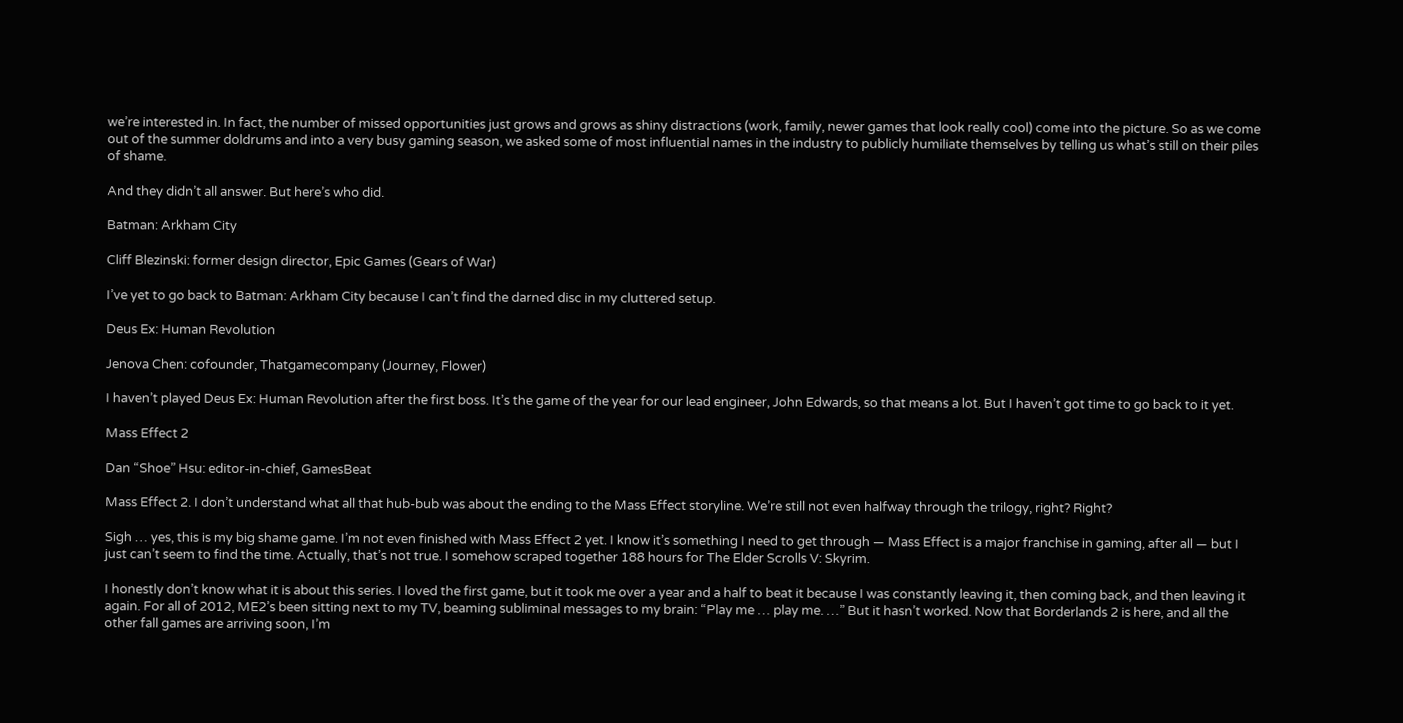we’re interested in. In fact, the number of missed opportunities just grows and grows as shiny distractions (work, family, newer games that look really cool) come into the picture. So as we come out of the summer doldrums and into a very busy gaming season, we asked some of most influential names in the industry to publicly humiliate themselves by telling us what’s still on their piles of shame.

And they didn’t all answer. But here’s who did.

Batman: Arkham City

Cliff Blezinski: former design director, Epic Games (Gears of War)

I’ve yet to go back to Batman: Arkham City because I can’t find the darned disc in my cluttered setup.

Deus Ex: Human Revolution

Jenova Chen: cofounder, Thatgamecompany (Journey, Flower)

I haven’t played Deus Ex: Human Revolution after the first boss. It’s the game of the year for our lead engineer, John Edwards, so that means a lot. But I haven’t got time to go back to it yet.

Mass Effect 2

Dan “Shoe” Hsu: editor-in-chief, GamesBeat

Mass Effect 2. I don’t understand what all that hub-bub was about the ending to the Mass Effect storyline. We’re still not even halfway through the trilogy, right? Right?

Sigh … yes, this is my big shame game. I’m not even finished with Mass Effect 2 yet. I know it’s something I need to get through — Mass Effect is a major franchise in gaming, after all — but I just can’t seem to find the time. Actually, that’s not true. I somehow scraped together 188 hours for The Elder Scrolls V: Skyrim.

I honestly don’t know what it is about this series. I loved the first game, but it took me over a year and a half to beat it because I was constantly leaving it, then coming back, and then leaving it again. For all of 2012, ME2’s been sitting next to my TV, beaming subliminal messages to my brain: “Play me … play me. …” But it hasn’t worked. Now that Borderlands 2 is here, and all the other fall games are arriving soon, I’m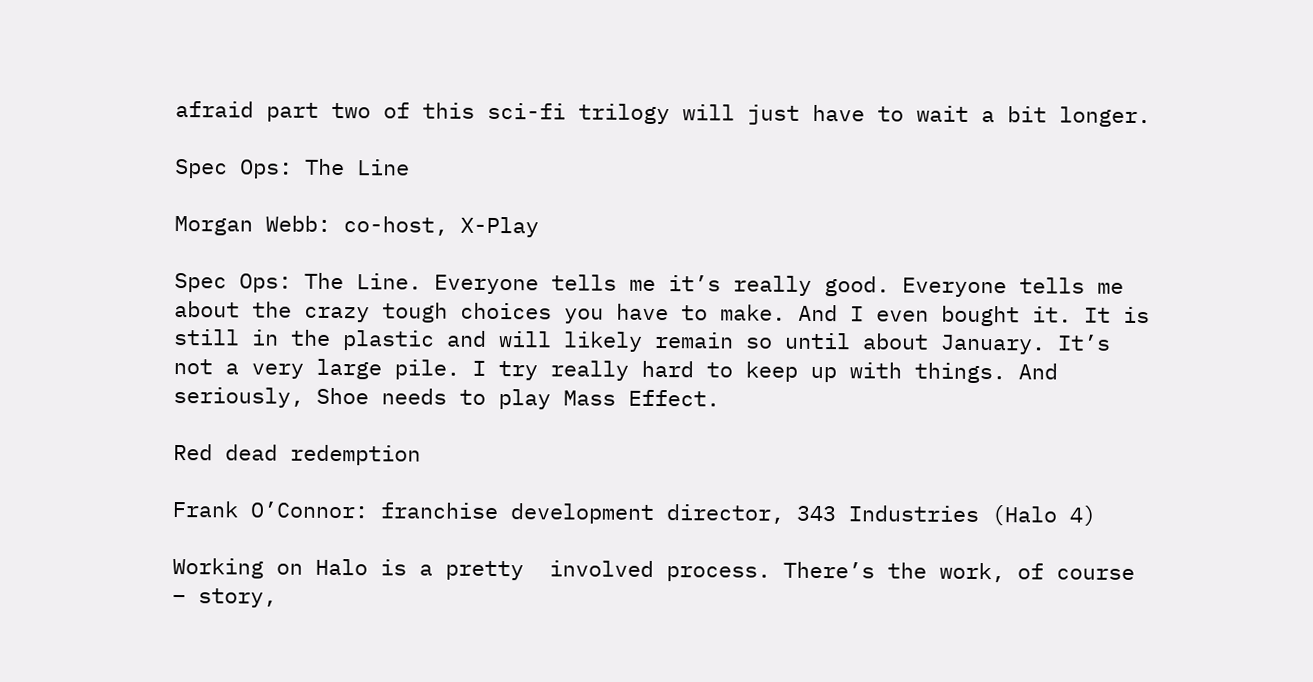afraid part two of this sci-fi trilogy will just have to wait a bit longer.

Spec Ops: The Line

Morgan Webb: co-host, X-Play

Spec Ops: The Line. Everyone tells me it’s really good. Everyone tells me about the crazy tough choices you have to make. And I even bought it. It is still in the plastic and will likely remain so until about January. It’s not a very large pile. I try really hard to keep up with things. And seriously, Shoe needs to play Mass Effect.

Red dead redemption

Frank O’Connor: franchise development director, 343 Industries (Halo 4)

Working on Halo is a pretty  involved process. There’s the work, of course – story,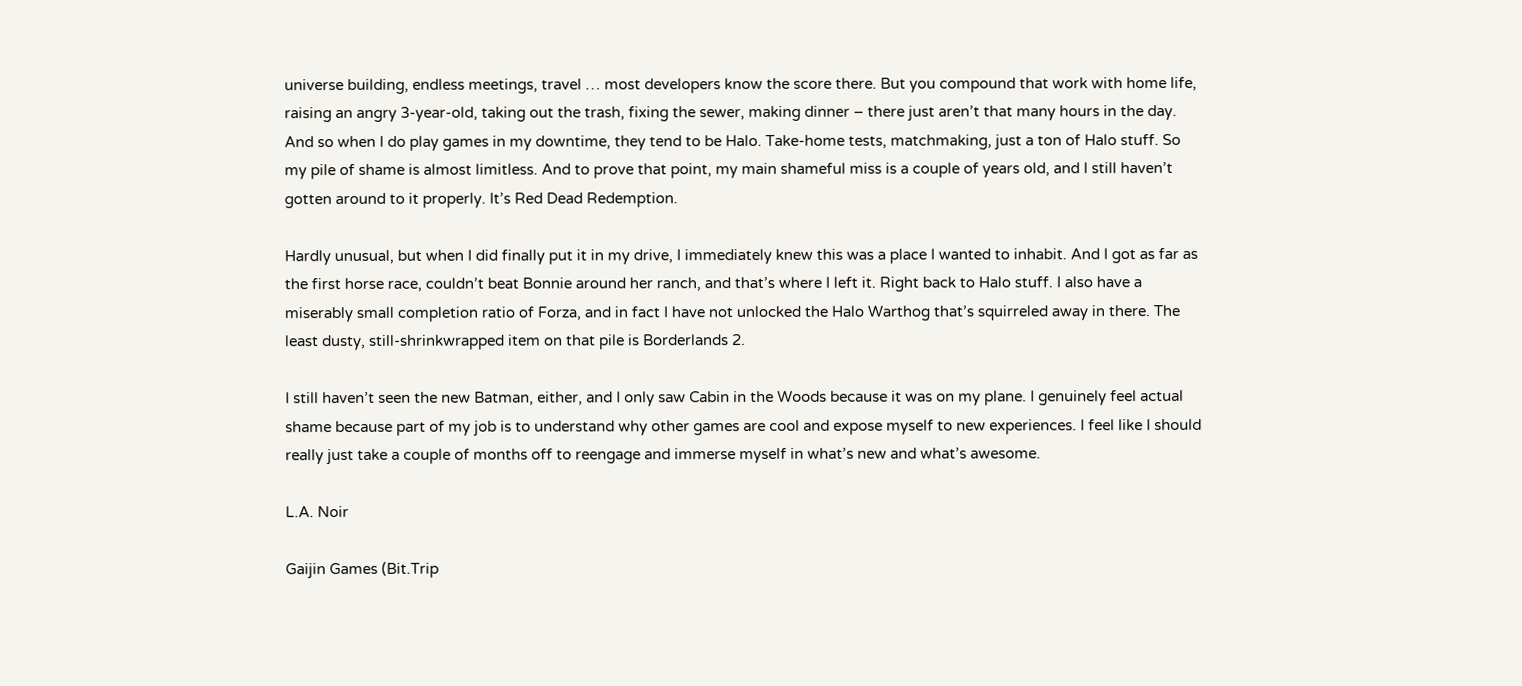universe building, endless meetings, travel … most developers know the score there. But you compound that work with home life, raising an angry 3-year-old, taking out the trash, fixing the sewer, making dinner – there just aren’t that many hours in the day. And so when I do play games in my downtime, they tend to be Halo. Take-home tests, matchmaking, just a ton of Halo stuff. So my pile of shame is almost limitless. And to prove that point, my main shameful miss is a couple of years old, and I still haven’t gotten around to it properly. It’s Red Dead Redemption.

Hardly unusual, but when I did finally put it in my drive, I immediately knew this was a place I wanted to inhabit. And I got as far as the first horse race, couldn’t beat Bonnie around her ranch, and that’s where I left it. Right back to Halo stuff. I also have a miserably small completion ratio of Forza, and in fact I have not unlocked the Halo Warthog that’s squirreled away in there. The least dusty, still-shrinkwrapped item on that pile is Borderlands 2.

I still haven’t seen the new Batman, either, and I only saw Cabin in the Woods because it was on my plane. I genuinely feel actual shame because part of my job is to understand why other games are cool and expose myself to new experiences. I feel like I should really just take a couple of months off to reengage and immerse myself in what’s new and what’s awesome.

L.A. Noir

Gaijin Games (Bit.Trip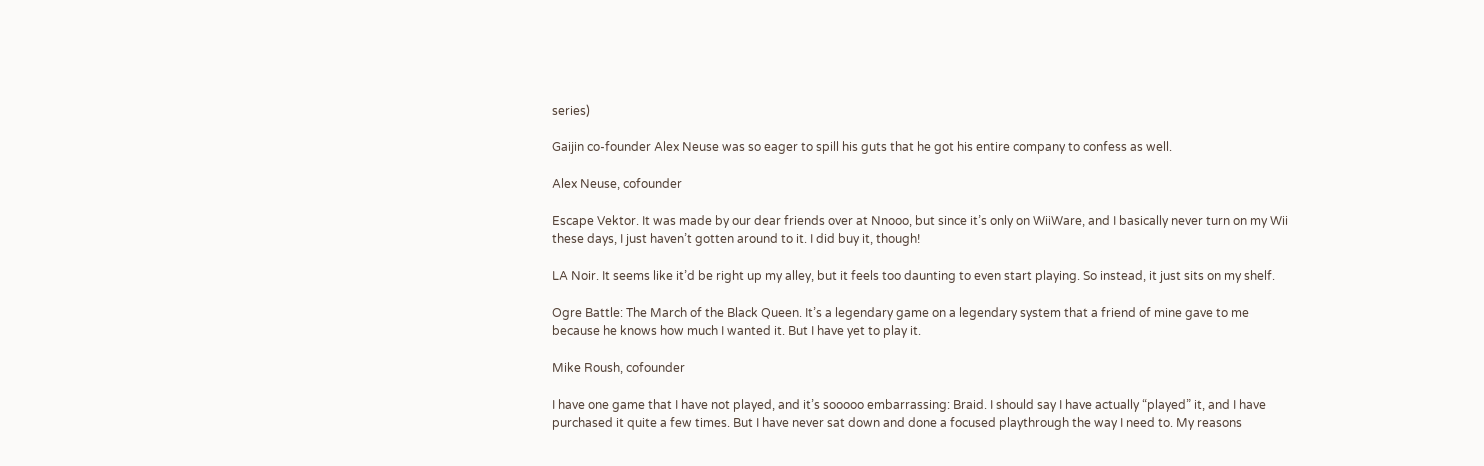series)

Gaijin co-founder Alex Neuse was so eager to spill his guts that he got his entire company to confess as well.

Alex Neuse, cofounder

Escape Vektor. It was made by our dear friends over at Nnooo, but since it’s only on WiiWare, and I basically never turn on my Wii these days, I just haven’t gotten around to it. I did buy it, though!

LA Noir. It seems like it’d be right up my alley, but it feels too daunting to even start playing. So instead, it just sits on my shelf.

Ogre Battle: The March of the Black Queen. It’s a legendary game on a legendary system that a friend of mine gave to me because he knows how much I wanted it. But I have yet to play it.

Mike Roush, cofounder

I have one game that I have not played, and it’s sooooo embarrassing: Braid. I should say I have actually “played” it, and I have purchased it quite a few times. But I have never sat down and done a focused playthrough the way I need to. My reasons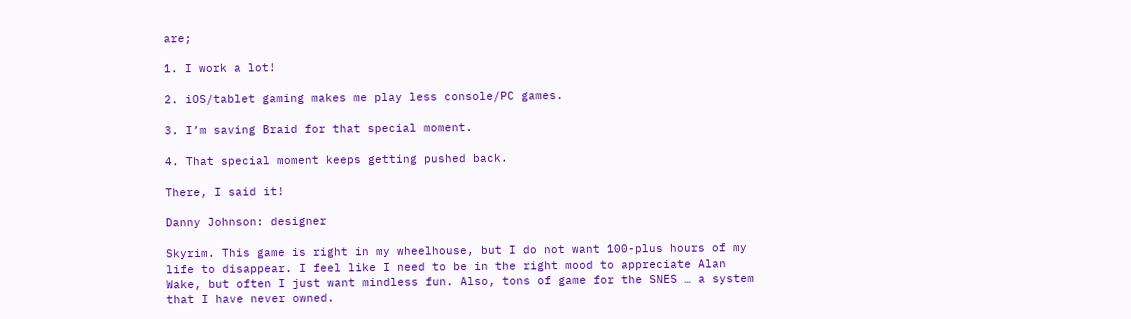are;

1. I work a lot!

2. iOS/tablet gaming makes me play less console/PC games.

3. I’m saving Braid for that special moment.

4. That special moment keeps getting pushed back.

There, I said it!

Danny Johnson: designer

Skyrim. This game is right in my wheelhouse, but I do not want 100-plus hours of my life to disappear. I feel like I need to be in the right mood to appreciate Alan Wake, but often I just want mindless fun. Also, tons of game for the SNES … a system that I have never owned.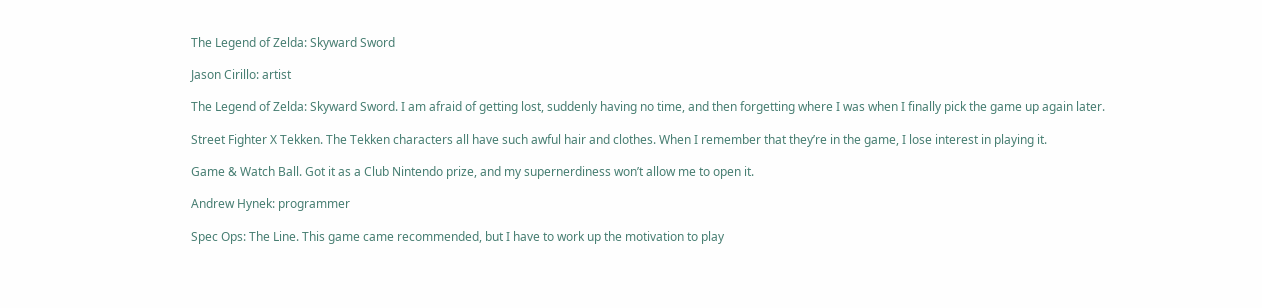The Legend of Zelda: Skyward Sword

Jason Cirillo: artist

The Legend of Zelda: Skyward Sword. I am afraid of getting lost, suddenly having no time, and then forgetting where I was when I finally pick the game up again later.

Street Fighter X Tekken. The Tekken characters all have such awful hair and clothes. When I remember that they’re in the game, I lose interest in playing it.

Game & Watch Ball. Got it as a Club Nintendo prize, and my supernerdiness won’t allow me to open it.

Andrew Hynek: programmer

Spec Ops: The Line. This game came recommended, but I have to work up the motivation to play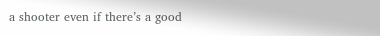a shooter even if there’s a good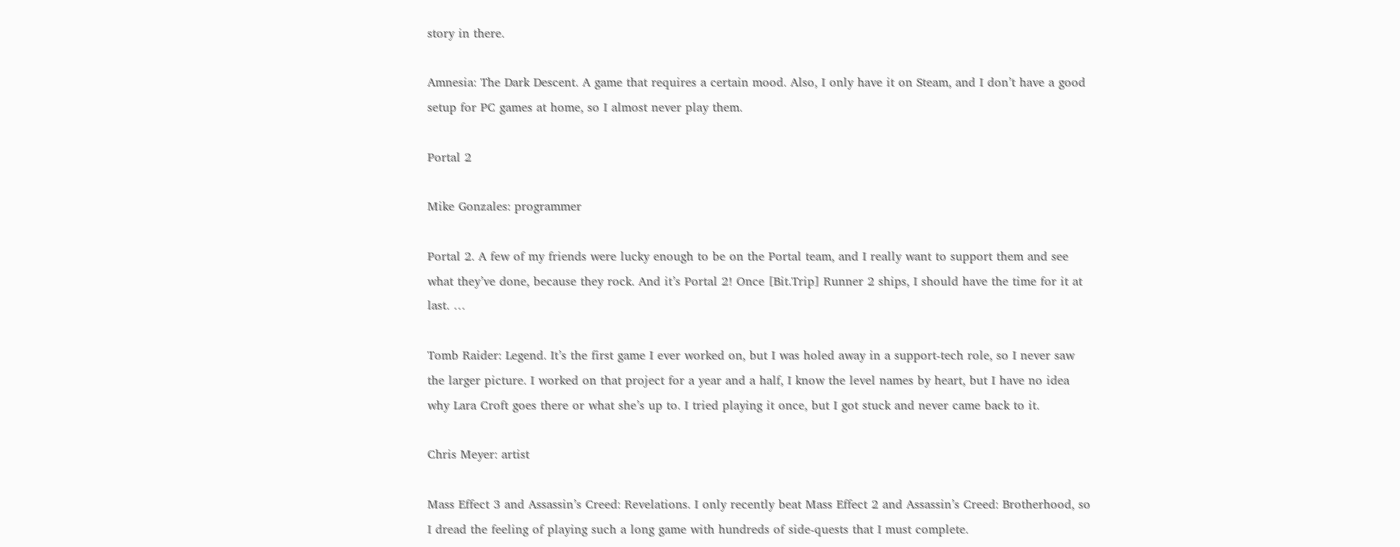story in there.

Amnesia: The Dark Descent. A game that requires a certain mood. Also, I only have it on Steam, and I don’t have a good setup for PC games at home, so I almost never play them.

Portal 2

Mike Gonzales: programmer

Portal 2. A few of my friends were lucky enough to be on the Portal team, and I really want to support them and see what they’ve done, because they rock. And it’s Portal 2! Once [Bit.Trip] Runner 2 ships, I should have the time for it at last. …

Tomb Raider: Legend. It’s the first game I ever worked on, but I was holed away in a support-tech role, so I never saw the larger picture. I worked on that project for a year and a half, I know the level names by heart, but I have no idea why Lara Croft goes there or what she’s up to. I tried playing it once, but I got stuck and never came back to it.

Chris Meyer: artist

Mass Effect 3 and Assassin’s Creed: Revelations. I only recently beat Mass Effect 2 and Assassin’s Creed: Brotherhood, so I dread the feeling of playing such a long game with hundreds of side-quests that I must complete.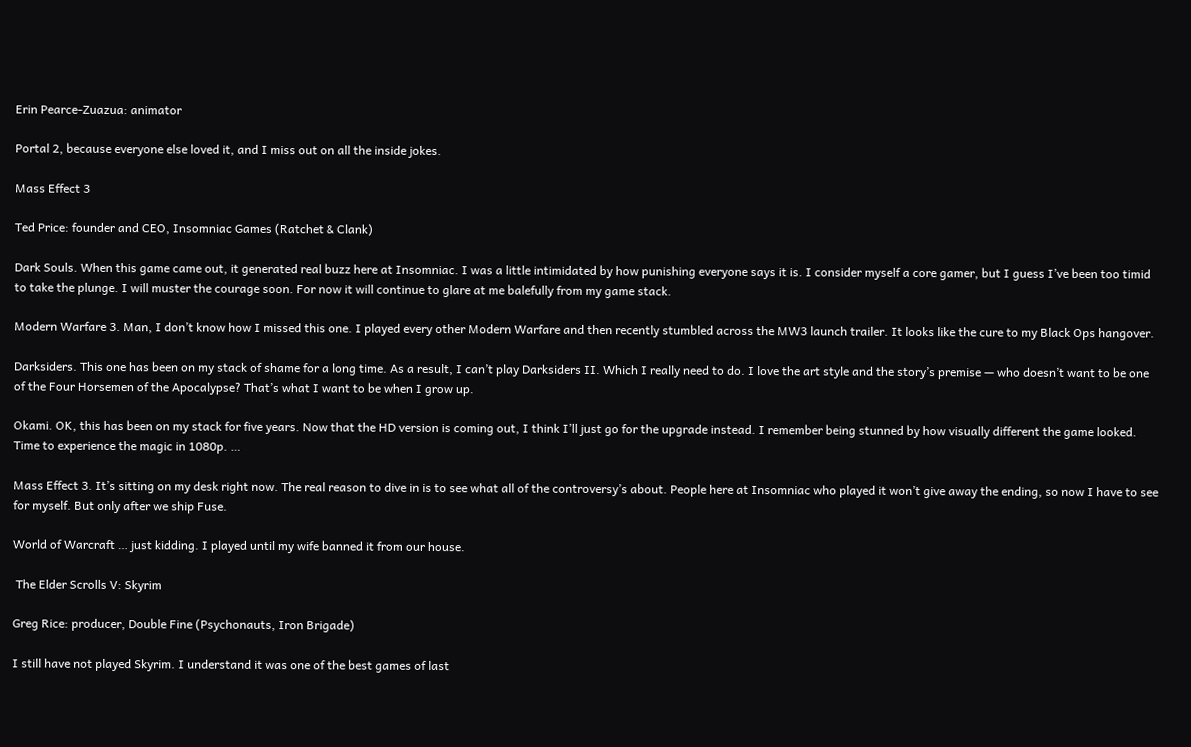Erin Pearce-Zuazua: animator

Portal 2, because everyone else loved it, and I miss out on all the inside jokes.

Mass Effect 3

Ted Price: founder and CEO, Insomniac Games (Ratchet & Clank)

Dark Souls. When this game came out, it generated real buzz here at Insomniac. I was a little intimidated by how punishing everyone says it is. I consider myself a core gamer, but I guess I’ve been too timid to take the plunge. I will muster the courage soon. For now it will continue to glare at me balefully from my game stack.

Modern Warfare 3. Man, I don’t know how I missed this one. I played every other Modern Warfare and then recently stumbled across the MW3 launch trailer. It looks like the cure to my Black Ops hangover.

Darksiders. This one has been on my stack of shame for a long time. As a result, I can’t play Darksiders II. Which I really need to do. I love the art style and the story’s premise — who doesn’t want to be one of the Four Horsemen of the Apocalypse? That’s what I want to be when I grow up.

Okami. OK, this has been on my stack for five years. Now that the HD version is coming out, I think I’ll just go for the upgrade instead. I remember being stunned by how visually different the game looked. Time to experience the magic in 1080p. …

Mass Effect 3. It’s sitting on my desk right now. The real reason to dive in is to see what all of the controversy’s about. People here at Insomniac who played it won’t give away the ending, so now I have to see for myself. But only after we ship Fuse.

World of Warcraft … just kidding. I played until my wife banned it from our house.

 The Elder Scrolls V: Skyrim

Greg Rice: producer, Double Fine (Psychonauts, Iron Brigade)

I still have not played Skyrim. I understand it was one of the best games of last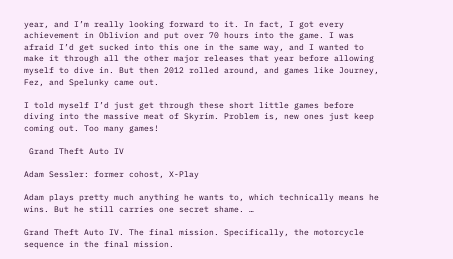year, and I’m really looking forward to it. In fact, I got every achievement in Oblivion and put over 70 hours into the game. I was afraid I’d get sucked into this one in the same way, and I wanted to make it through all the other major releases that year before allowing myself to dive in. But then 2012 rolled around, and games like Journey, Fez, and Spelunky came out.

I told myself I’d just get through these short little games before diving into the massive meat of Skyrim. Problem is, new ones just keep coming out. Too many games!

 Grand Theft Auto IV

Adam Sessler: former cohost, X-Play

Adam plays pretty much anything he wants to, which technically means he wins. But he still carries one secret shame. …

Grand Theft Auto IV. The final mission. Specifically, the motorcycle sequence in the final mission.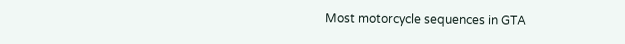Most motorcycle sequences in GTA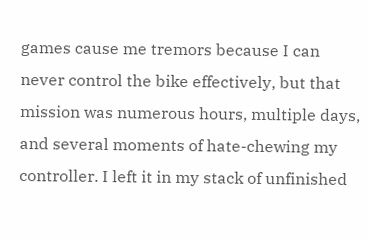games cause me tremors because I can never control the bike effectively, but that mission was numerous hours, multiple days, and several moments of hate-chewing my controller. I left it in my stack of unfinished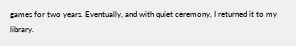games for two years. Eventually, and with quiet ceremony, I returned it to my library.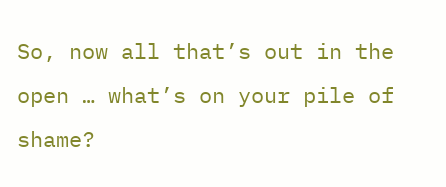So, now all that’s out in the open … what’s on your pile of shame?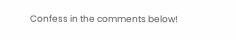Confess in the comments below!